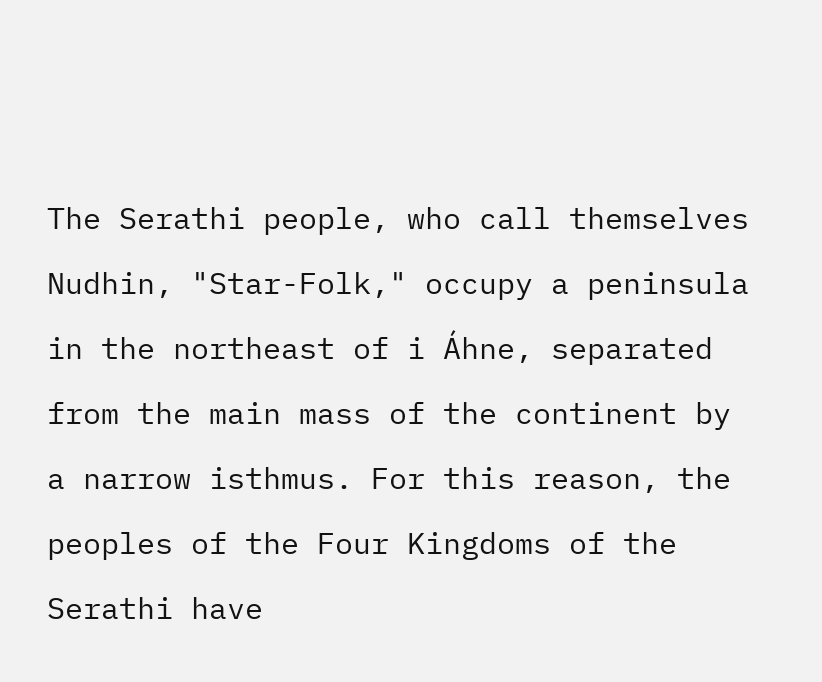The Serathi people, who call themselves Nudhin, "Star-Folk," occupy a peninsula in the northeast of i Áhne, separated from the main mass of the continent by a narrow isthmus. For this reason, the peoples of the Four Kingdoms of the Serathi have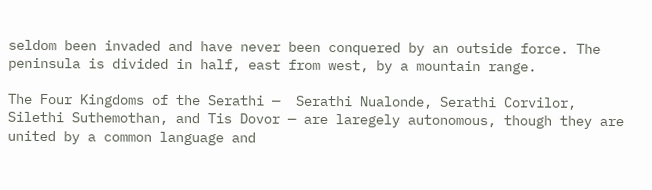seldom been invaded and have never been conquered by an outside force. The peninsula is divided in half, east from west, by a mountain range.

The Four Kingdoms of the Serathi —  Serathi Nualonde, Serathi Corvilor, Silethi Suthemothan, and Tis Dovor — are laregely autonomous, though they are united by a common language and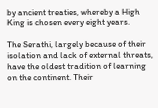by ancient treaties, whereby a High King is chosen every eight years.

The Serathi, largely because of their isolation and lack of external threats, have the oldest tradition of learning on the continent. Their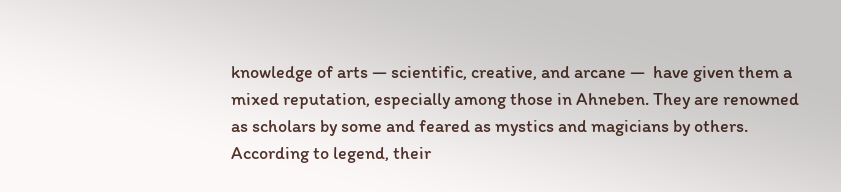knowledge of arts — scientific, creative, and arcane —  have given them a mixed reputation, especially among those in Ahneben. They are renowned as scholars by some and feared as mystics and magicians by others. According to legend, their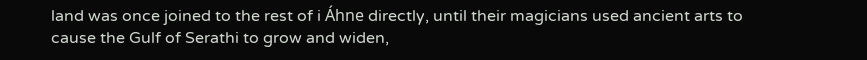land was once joined to the rest of i Áhne directly, until their magicians used ancient arts to cause the Gulf of Serathi to grow and widen,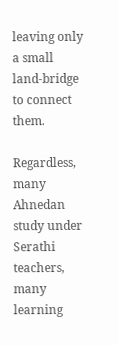leaving only a small land-bridge to connect them.

Regardless, many Ahnedan study under Serathi teachers, many learning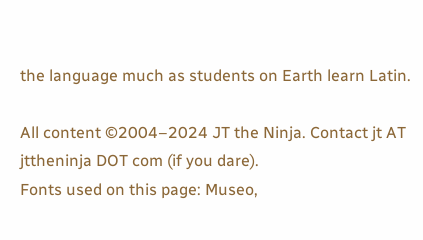the language much as students on Earth learn Latin.

All content ©2004–2024 JT the Ninja. Contact jt AT jttheninja DOT com (if you dare).
Fonts used on this page: Museo,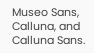Museo Sans, Calluna, and Calluna Sans.